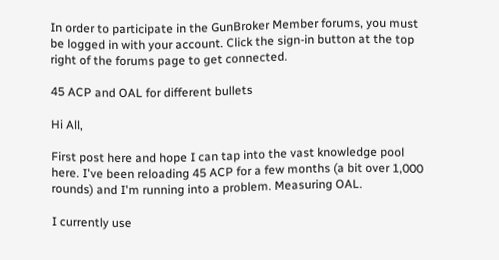In order to participate in the GunBroker Member forums, you must be logged in with your account. Click the sign-in button at the top right of the forums page to get connected.

45 ACP and OAL for different bullets

Hi All,

First post here and hope I can tap into the vast knowledge pool here. I've been reloading 45 ACP for a few months (a bit over 1,000 rounds) and I'm running into a problem. Measuring OAL.

I currently use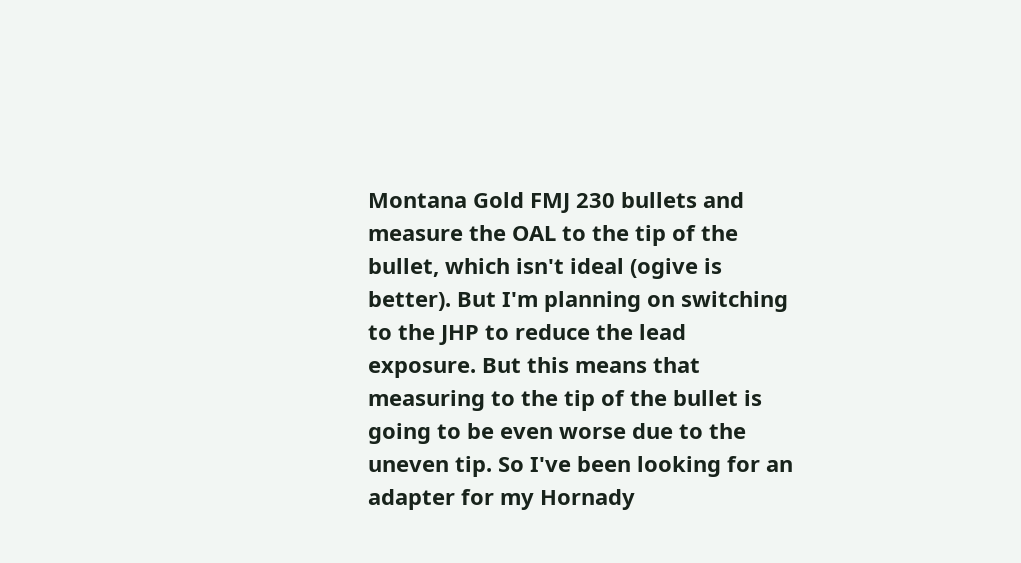Montana Gold FMJ 230 bullets and measure the OAL to the tip of the bullet, which isn't ideal (ogive is better). But I'm planning on switching to the JHP to reduce the lead exposure. But this means that measuring to the tip of the bullet is going to be even worse due to the uneven tip. So I've been looking for an adapter for my Hornady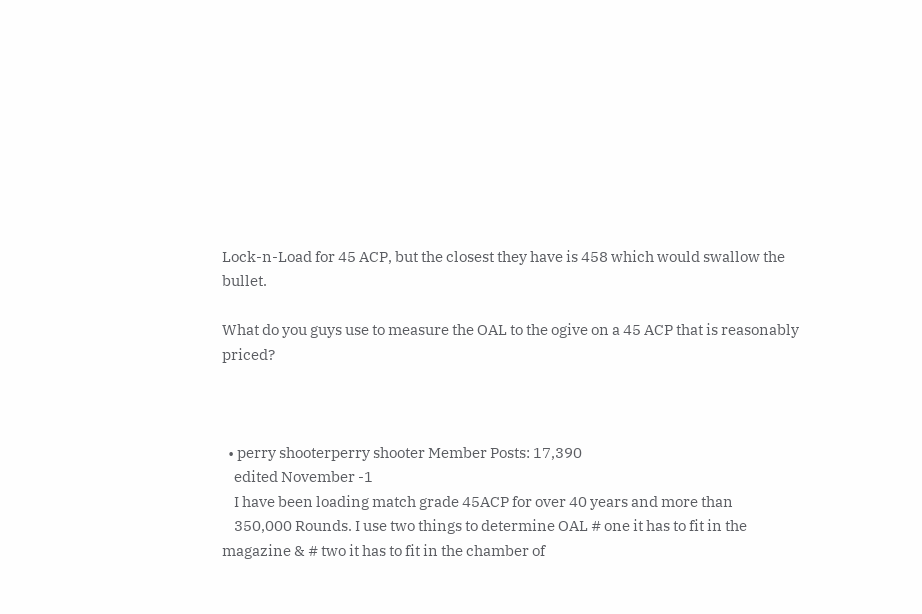Lock-n-Load for 45 ACP, but the closest they have is 458 which would swallow the bullet.

What do you guys use to measure the OAL to the ogive on a 45 ACP that is reasonably priced?



  • perry shooterperry shooter Member Posts: 17,390
    edited November -1
    I have been loading match grade 45ACP for over 40 years and more than
    350,000 Rounds. I use two things to determine OAL # one it has to fit in the magazine & # two it has to fit in the chamber of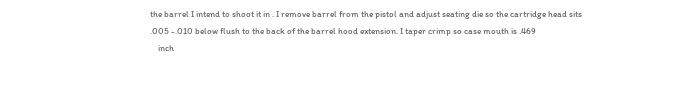the barrel I intend to shoot it in . I remove barrel from the pistol and adjust seating die so the cartridge head sits .005 -.010 below flush to the back of the barrel hood extension. I taper crimp so case mouth is .469
    inch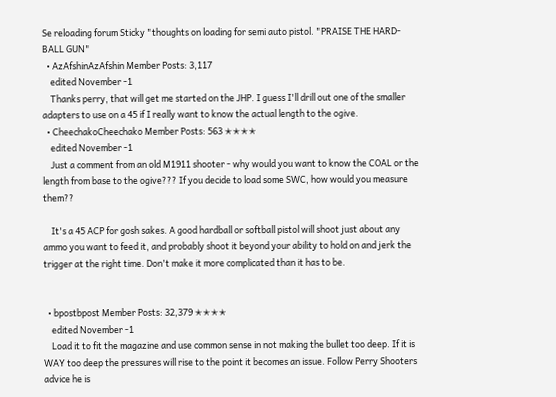Se reloading forum Sticky "thoughts on loading for semi auto pistol. "PRAISE THE HARD-BALL GUN"
  • AzAfshinAzAfshin Member Posts: 3,117
    edited November -1
    Thanks perry, that will get me started on the JHP. I guess I'll drill out one of the smaller adapters to use on a 45 if I really want to know the actual length to the ogive.
  • CheechakoCheechako Member Posts: 563 ✭✭✭✭
    edited November -1
    Just a comment from an old M1911 shooter - why would you want to know the COAL or the length from base to the ogive??? If you decide to load some SWC, how would you measure them??

    It's a 45 ACP for gosh sakes. A good hardball or softball pistol will shoot just about any ammo you want to feed it, and probably shoot it beyond your ability to hold on and jerk the trigger at the right time. Don't make it more complicated than it has to be.


  • bpostbpost Member Posts: 32,379 ✭✭✭✭
    edited November -1
    Load it to fit the magazine and use common sense in not making the bullet too deep. If it is WAY too deep the pressures will rise to the point it becomes an issue. Follow Perry Shooters advice he is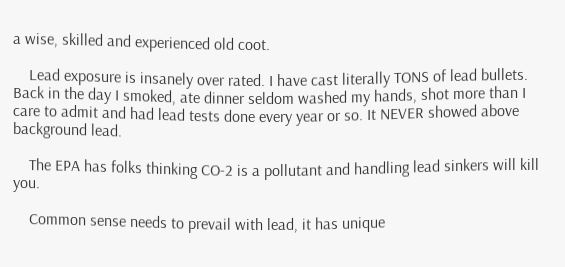a wise, skilled and experienced old coot.

    Lead exposure is insanely over rated. I have cast literally TONS of lead bullets. Back in the day I smoked, ate dinner seldom washed my hands, shot more than I care to admit and had lead tests done every year or so. It NEVER showed above background lead.

    The EPA has folks thinking CO-2 is a pollutant and handling lead sinkers will kill you.

    Common sense needs to prevail with lead, it has unique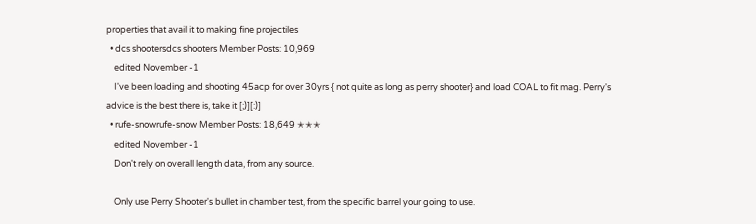properties that avail it to making fine projectiles
  • dcs shootersdcs shooters Member Posts: 10,969
    edited November -1
    I've been loading and shooting 45acp for over 30yrs { not quite as long as perry shooter} and load COAL to fit mag. Perry's advice is the best there is, take it [;)][:)]
  • rufe-snowrufe-snow Member Posts: 18,649 ✭✭✭
    edited November -1
    Don't rely on overall length data, from any source.

    Only use Perry Shooter's bullet in chamber test, from the specific barrel your going to use.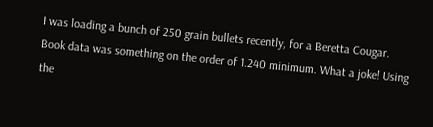I was loading a bunch of 250 grain bullets recently, for a Beretta Cougar. Book data was something on the order of 1.240 minimum. What a joke! Using the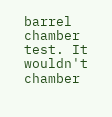barrel chamber test. It wouldn't chamber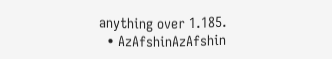anything over 1.185.
  • AzAfshinAzAfshin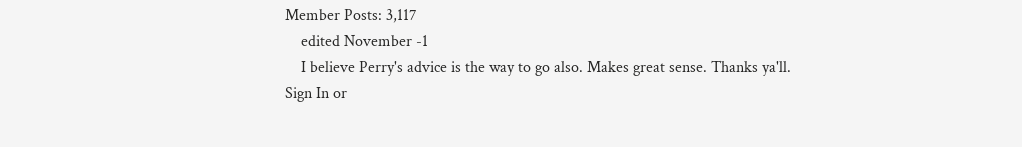Member Posts: 3,117
    edited November -1
    I believe Perry's advice is the way to go also. Makes great sense. Thanks ya'll.
Sign In or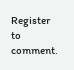Register to comment.